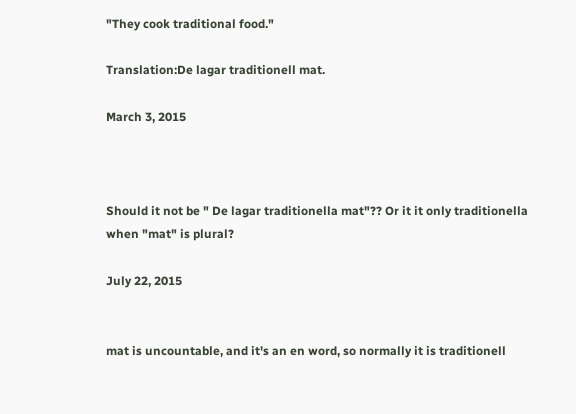"They cook traditional food."

Translation:De lagar traditionell mat.

March 3, 2015



Should it not be " De lagar traditionella mat"?? Or it it only traditionella when "mat" is plural?

July 22, 2015


mat is uncountable, and it's an en word, so normally it is traditionell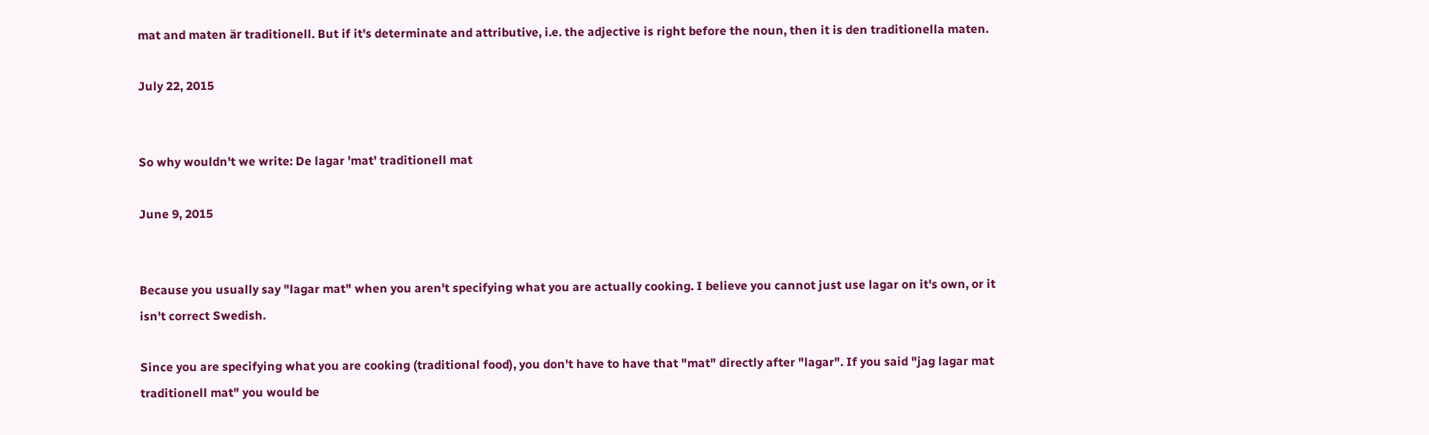mat and maten är traditionell. But if it's determinate and attributive, i.e. the adjective is right before the noun, then it is den traditionella maten.

July 22, 2015


So why wouldn't we write: De lagar 'mat' traditionell mat

June 9, 2015


Because you usually say "lagar mat" when you aren't specifying what you are actually cooking. I believe you cannot just use lagar on it's own, or it isn't correct Swedish.

Since you are specifying what you are cooking (traditional food), you don't have to have that "mat" directly after "lagar". If you said "jag lagar mat traditionell mat" you would be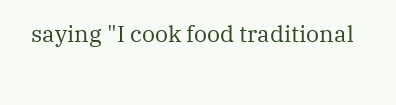saying "I cook food traditional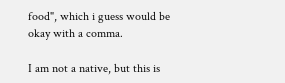food", which i guess would be okay with a comma.

I am not a native, but this is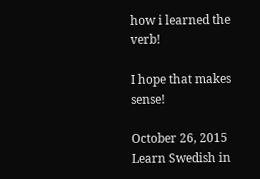how i learned the verb!

I hope that makes sense!

October 26, 2015
Learn Swedish in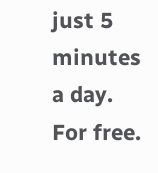just 5 minutes a day. For free.